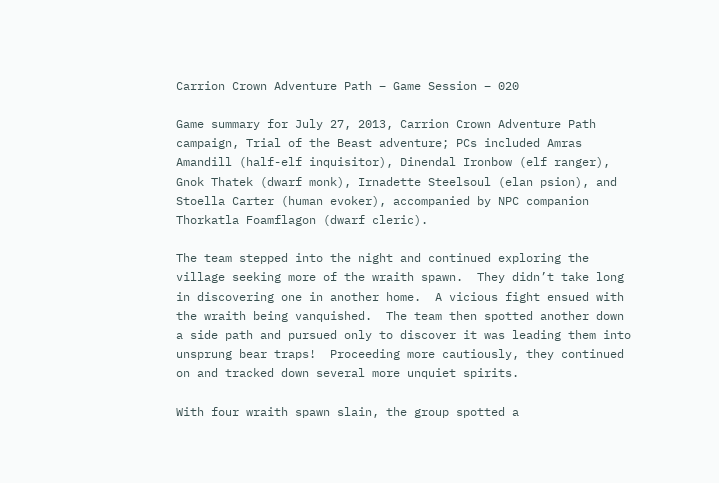Carrion Crown Adventure Path – Game Session – 020

Game summary for July 27, 2013, Carrion Crown Adventure Path campaign, Trial of the Beast adventure; PCs included Amras Amandill (half-elf inquisitor), Dinendal Ironbow (elf ranger), Gnok Thatek (dwarf monk), Irnadette Steelsoul (elan psion), and Stoella Carter (human evoker), accompanied by NPC companion Thorkatla Foamflagon (dwarf cleric).

The team stepped into the night and continued exploring the village seeking more of the wraith spawn.  They didn’t take long in discovering one in another home.  A vicious fight ensued with the wraith being vanquished.  The team then spotted another down a side path and pursued only to discover it was leading them into unsprung bear traps!  Proceeding more cautiously, they continued on and tracked down several more unquiet spirits.

With four wraith spawn slain, the group spotted a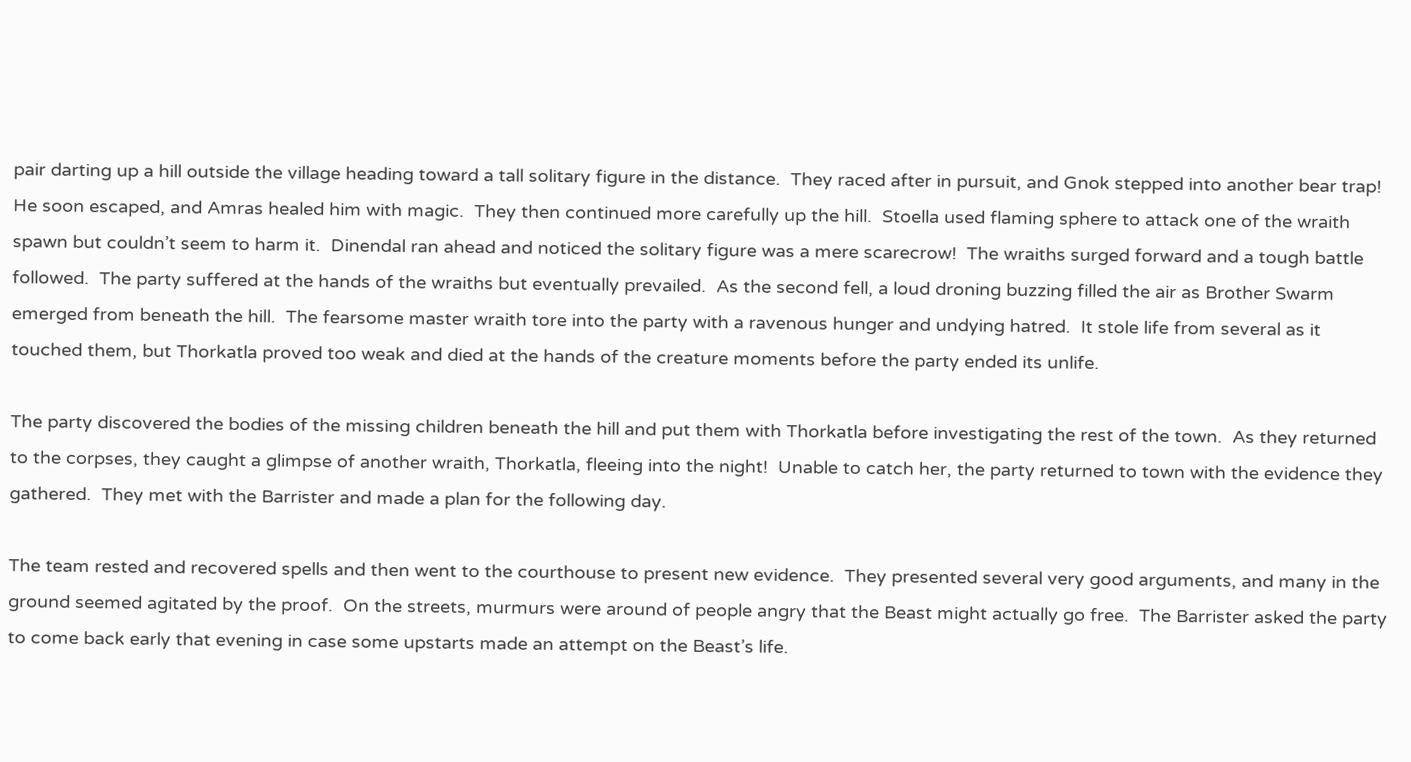pair darting up a hill outside the village heading toward a tall solitary figure in the distance.  They raced after in pursuit, and Gnok stepped into another bear trap!  He soon escaped, and Amras healed him with magic.  They then continued more carefully up the hill.  Stoella used flaming sphere to attack one of the wraith spawn but couldn’t seem to harm it.  Dinendal ran ahead and noticed the solitary figure was a mere scarecrow!  The wraiths surged forward and a tough battle followed.  The party suffered at the hands of the wraiths but eventually prevailed.  As the second fell, a loud droning buzzing filled the air as Brother Swarm emerged from beneath the hill.  The fearsome master wraith tore into the party with a ravenous hunger and undying hatred.  It stole life from several as it touched them, but Thorkatla proved too weak and died at the hands of the creature moments before the party ended its unlife.

The party discovered the bodies of the missing children beneath the hill and put them with Thorkatla before investigating the rest of the town.  As they returned to the corpses, they caught a glimpse of another wraith, Thorkatla, fleeing into the night!  Unable to catch her, the party returned to town with the evidence they gathered.  They met with the Barrister and made a plan for the following day.

The team rested and recovered spells and then went to the courthouse to present new evidence.  They presented several very good arguments, and many in the ground seemed agitated by the proof.  On the streets, murmurs were around of people angry that the Beast might actually go free.  The Barrister asked the party to come back early that evening in case some upstarts made an attempt on the Beast’s life.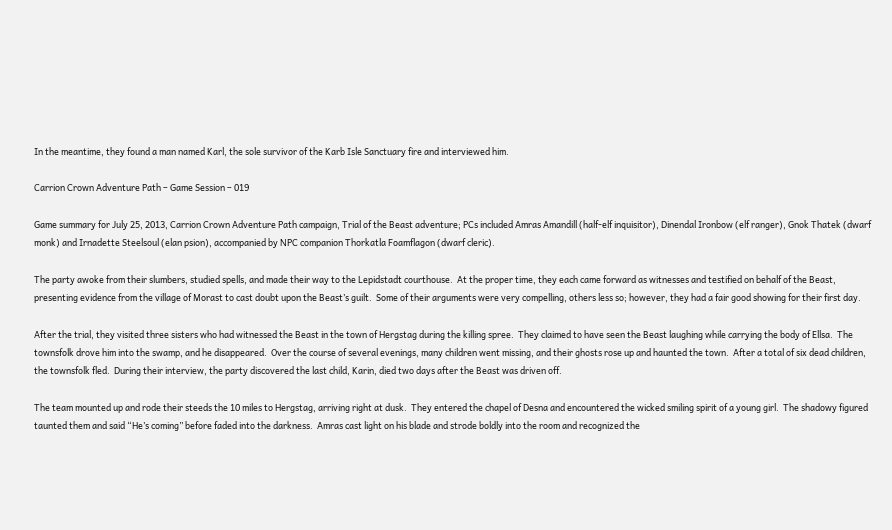In the meantime, they found a man named Karl, the sole survivor of the Karb Isle Sanctuary fire and interviewed him.

Carrion Crown Adventure Path – Game Session – 019

Game summary for July 25, 2013, Carrion Crown Adventure Path campaign, Trial of the Beast adventure; PCs included Amras Amandill (half-elf inquisitor), Dinendal Ironbow (elf ranger), Gnok Thatek (dwarf monk) and Irnadette Steelsoul (elan psion), accompanied by NPC companion Thorkatla Foamflagon (dwarf cleric).

The party awoke from their slumbers, studied spells, and made their way to the Lepidstadt courthouse.  At the proper time, they each came forward as witnesses and testified on behalf of the Beast, presenting evidence from the village of Morast to cast doubt upon the Beast’s guilt.  Some of their arguments were very compelling, others less so; however, they had a fair good showing for their first day.

After the trial, they visited three sisters who had witnessed the Beast in the town of Hergstag during the killing spree.  They claimed to have seen the Beast laughing while carrying the body of Ellsa.  The townsfolk drove him into the swamp, and he disappeared.  Over the course of several evenings, many children went missing, and their ghosts rose up and haunted the town.  After a total of six dead children, the townsfolk fled.  During their interview, the party discovered the last child, Karin, died two days after the Beast was driven off.

The team mounted up and rode their steeds the 10 miles to Hergstag, arriving right at dusk.  They entered the chapel of Desna and encountered the wicked smiling spirit of a young girl.  The shadowy figured taunted them and said “He’s coming” before faded into the darkness.  Amras cast light on his blade and strode boldly into the room and recognized the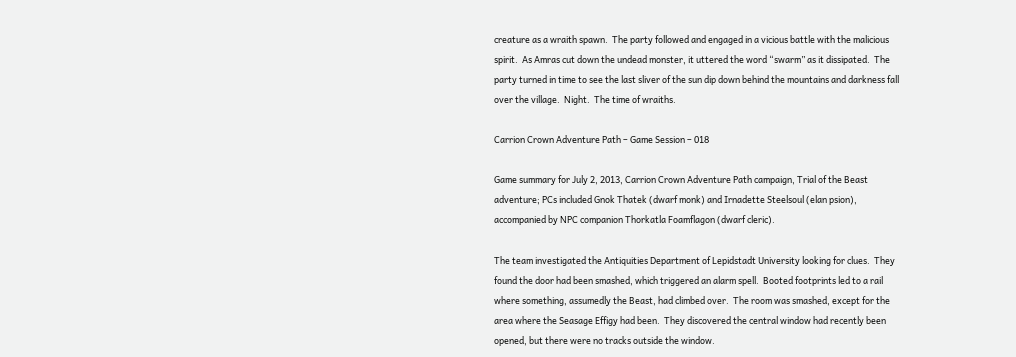creature as a wraith spawn.  The party followed and engaged in a vicious battle with the malicious spirit.  As Amras cut down the undead monster, it uttered the word “swarm” as it dissipated.  The party turned in time to see the last sliver of the sun dip down behind the mountains and darkness fall over the village.  Night.  The time of wraiths.

Carrion Crown Adventure Path – Game Session – 018

Game summary for July 2, 2013, Carrion Crown Adventure Path campaign, Trial of the Beast adventure; PCs included Gnok Thatek (dwarf monk) and Irnadette Steelsoul (elan psion), accompanied by NPC companion Thorkatla Foamflagon (dwarf cleric).

The team investigated the Antiquities Department of Lepidstadt University looking for clues.  They found the door had been smashed, which triggered an alarm spell.  Booted footprints led to a rail where something, assumedly the Beast, had climbed over.  The room was smashed, except for the area where the Seasage Effigy had been.  They discovered the central window had recently been opened, but there were no tracks outside the window.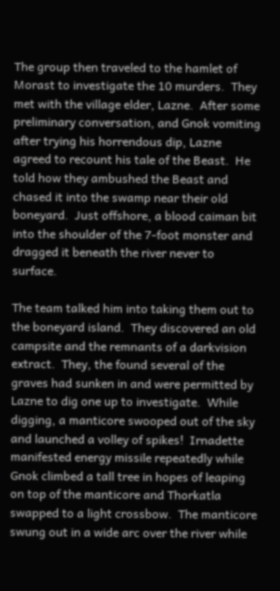The group then traveled to the hamlet of Morast to investigate the 10 murders.  They met with the village elder, Lazne.  After some preliminary conversation, and Gnok vomiting after trying his horrendous dip, Lazne agreed to recount his tale of the Beast.  He told how they ambushed the Beast and chased it into the swamp near their old boneyard.  Just offshore, a blood caiman bit into the shoulder of the 7-foot monster and dragged it beneath the river never to surface.

The team talked him into taking them out to the boneyard island.  They discovered an old campsite and the remnants of a darkvision extract.  They, the found several of the graves had sunken in and were permitted by Lazne to dig one up to investigate.  While digging, a manticore swooped out of the sky and launched a volley of spikes!  Irnadette manifested energy missile repeatedly while Gnok climbed a tall tree in hopes of leaping on top of the manticore and Thorkatla swapped to a light crossbow.  The manticore swung out in a wide arc over the river while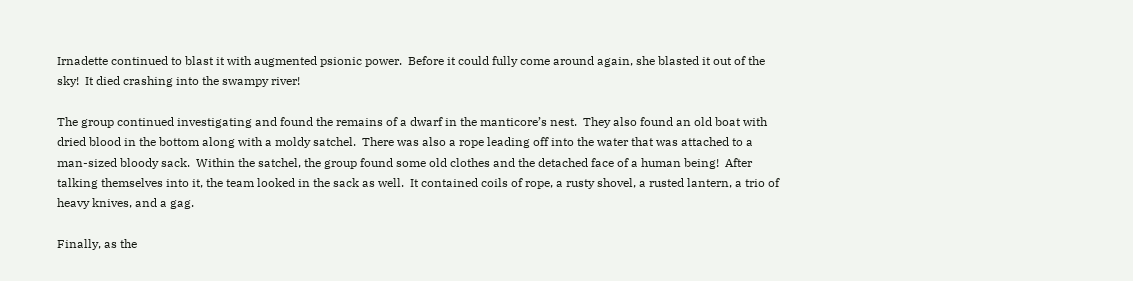Irnadette continued to blast it with augmented psionic power.  Before it could fully come around again, she blasted it out of the sky!  It died crashing into the swampy river!

The group continued investigating and found the remains of a dwarf in the manticore’s nest.  They also found an old boat with dried blood in the bottom along with a moldy satchel.  There was also a rope leading off into the water that was attached to a man-sized bloody sack.  Within the satchel, the group found some old clothes and the detached face of a human being!  After talking themselves into it, the team looked in the sack as well.  It contained coils of rope, a rusty shovel, a rusted lantern, a trio of heavy knives, and a gag.

Finally, as the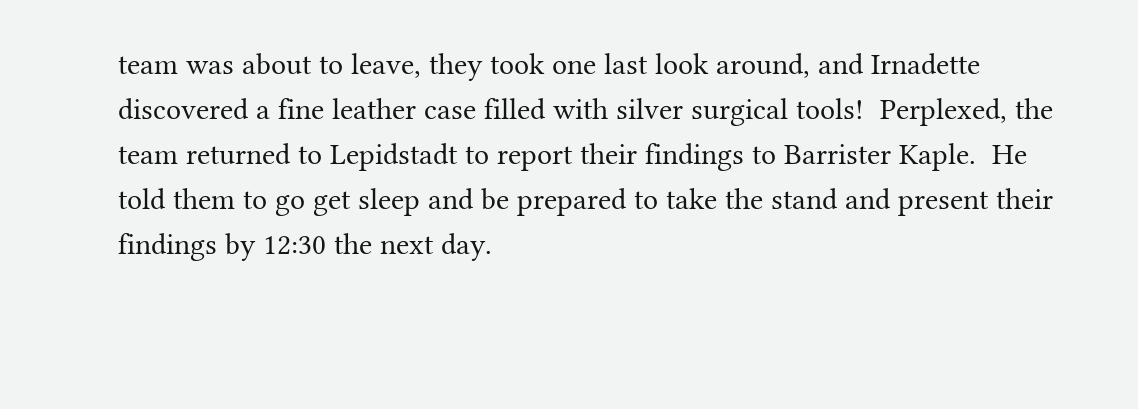team was about to leave, they took one last look around, and Irnadette discovered a fine leather case filled with silver surgical tools!  Perplexed, the team returned to Lepidstadt to report their findings to Barrister Kaple.  He told them to go get sleep and be prepared to take the stand and present their findings by 12:30 the next day.